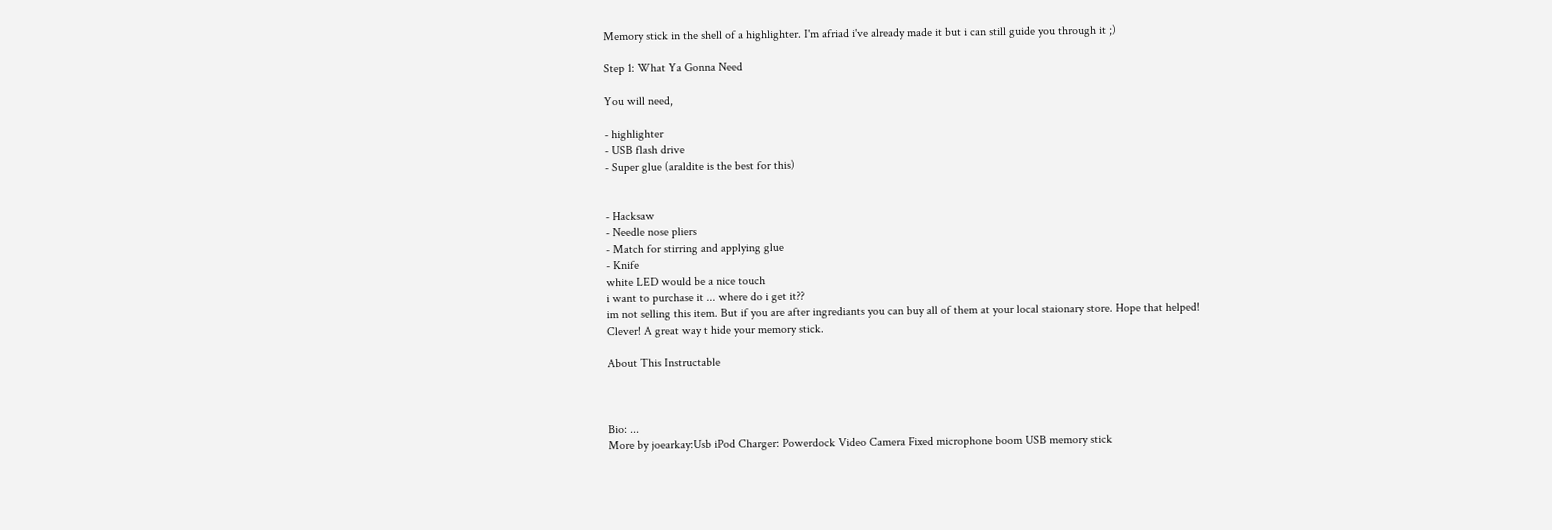Memory stick in the shell of a highlighter. I'm afriad i've already made it but i can still guide you through it ;)

Step 1: What Ya Gonna Need

You will need,

- highlighter
- USB flash drive
- Super glue (araldite is the best for this)


- Hacksaw
- Needle nose pliers
- Match for stirring and applying glue
- Knife
white LED would be a nice touch
i want to purchase it ... where do i get it??
im not selling this item. But if you are after ingrediants you can buy all of them at your local staionary store. Hope that helped!
Clever! A great way t hide your memory stick.

About This Instructable



Bio: ...
More by joearkay:Usb iPod Charger: Powerdock Video Camera Fixed microphone boom USB memory stick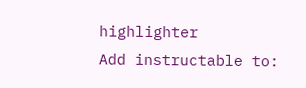highlighter
Add instructable to: